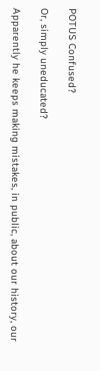POTUS Confused?

Or, simply uneducated?

Apparently he keeps making mistakes, in public, about our history, our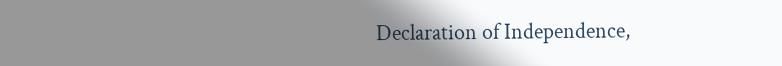Declaration of Independence,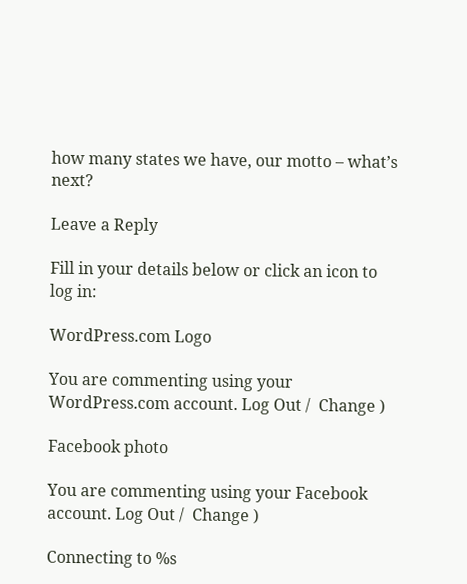how many states we have, our motto – what’s next?

Leave a Reply

Fill in your details below or click an icon to log in:

WordPress.com Logo

You are commenting using your WordPress.com account. Log Out /  Change )

Facebook photo

You are commenting using your Facebook account. Log Out /  Change )

Connecting to %s